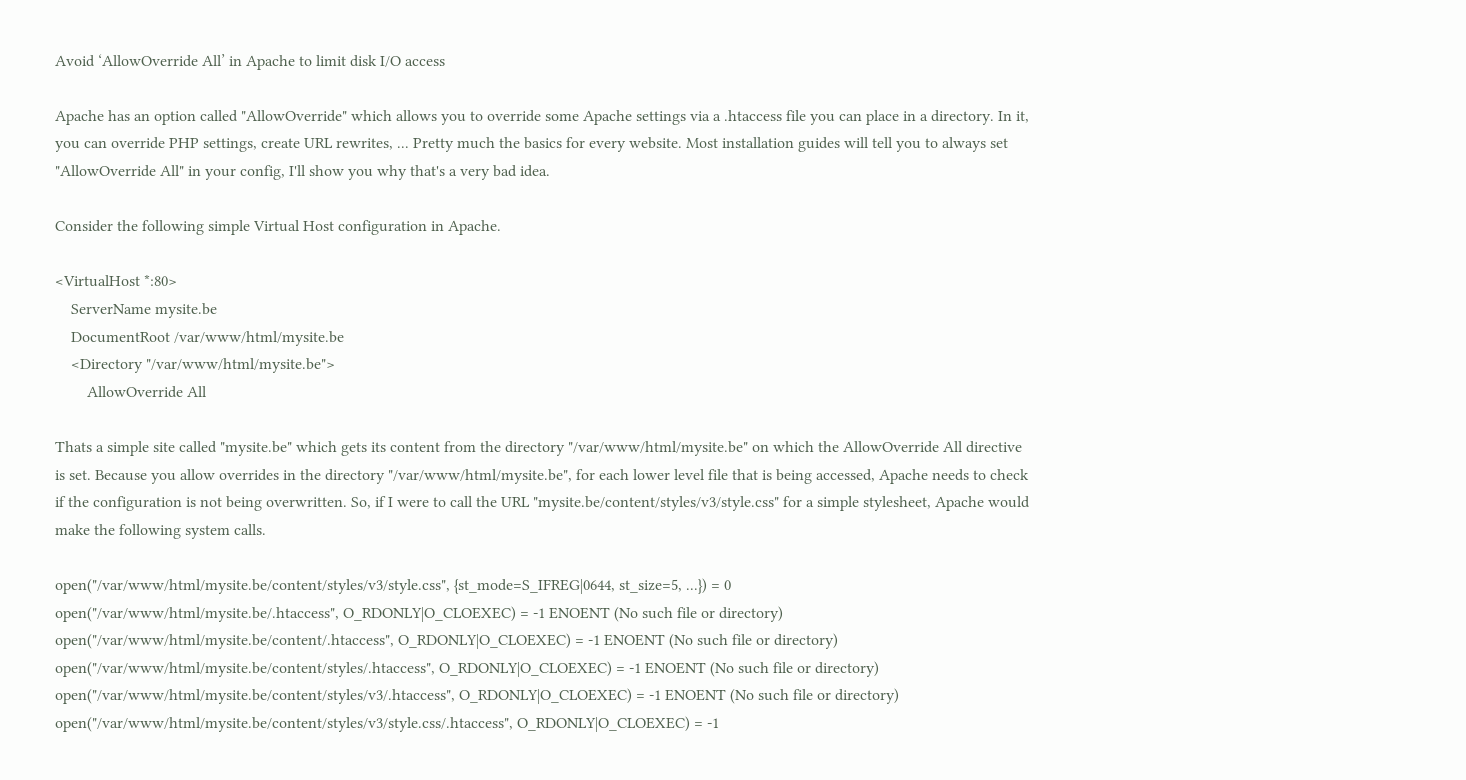Avoid ‘AllowOverride All’ in Apache to limit disk I/O access

Apache has an option called "AllowOverride" which allows you to override some Apache settings via a .htaccess file you can place in a directory. In it, you can override PHP settings, create URL rewrites, ... Pretty much the basics for every website. Most installation guides will tell you to always set "AllowOverride All" in your config, I'll show you why that's a very bad idea.

Consider the following simple Virtual Host configuration in Apache.

<VirtualHost *:80>
    ServerName mysite.be
    DocumentRoot /var/www/html/mysite.be
    <Directory "/var/www/html/mysite.be">
        AllowOverride All

Thats a simple site called "mysite.be" which gets its content from the directory "/var/www/html/mysite.be" on which the AllowOverride All directive is set. Because you allow overrides in the directory "/var/www/html/mysite.be", for each lower level file that is being accessed, Apache needs to check if the configuration is not being overwritten. So, if I were to call the URL "mysite.be/content/styles/v3/style.css" for a simple stylesheet, Apache would make the following system calls.

open("/var/www/html/mysite.be/content/styles/v3/style.css", {st_mode=S_IFREG|0644, st_size=5, ...}) = 0
open("/var/www/html/mysite.be/.htaccess", O_RDONLY|O_CLOEXEC) = -1 ENOENT (No such file or directory)
open("/var/www/html/mysite.be/content/.htaccess", O_RDONLY|O_CLOEXEC) = -1 ENOENT (No such file or directory)
open("/var/www/html/mysite.be/content/styles/.htaccess", O_RDONLY|O_CLOEXEC) = -1 ENOENT (No such file or directory)
open("/var/www/html/mysite.be/content/styles/v3/.htaccess", O_RDONLY|O_CLOEXEC) = -1 ENOENT (No such file or directory)
open("/var/www/html/mysite.be/content/styles/v3/style.css/.htaccess", O_RDONLY|O_CLOEXEC) = -1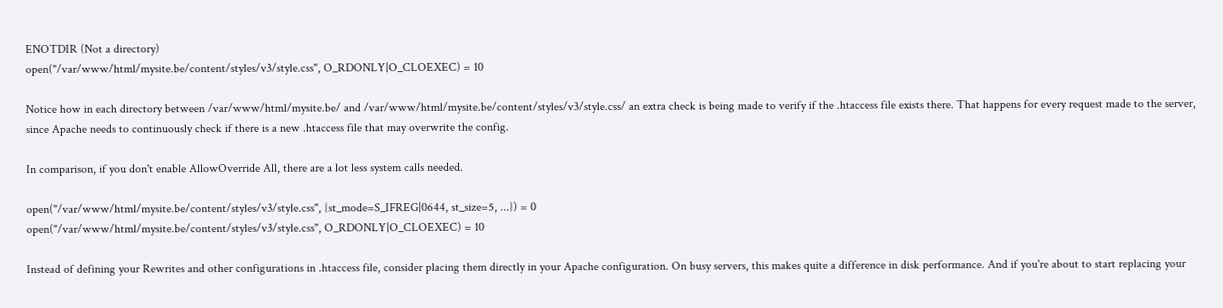ENOTDIR (Not a directory)
open("/var/www/html/mysite.be/content/styles/v3/style.css", O_RDONLY|O_CLOEXEC) = 10

Notice how in each directory between /var/www/html/mysite.be/ and /var/www/html/mysite.be/content/styles/v3/style.css/ an extra check is being made to verify if the .htaccess file exists there. That happens for every request made to the server, since Apache needs to continuously check if there is a new .htaccess file that may overwrite the config.

In comparison, if you don't enable AllowOverride All, there are a lot less system calls needed.

open("/var/www/html/mysite.be/content/styles/v3/style.css", {st_mode=S_IFREG|0644, st_size=5, ...}) = 0
open("/var/www/html/mysite.be/content/styles/v3/style.css", O_RDONLY|O_CLOEXEC) = 10

Instead of defining your Rewrites and other configurations in .htaccess file, consider placing them directly in your Apache configuration. On busy servers, this makes quite a difference in disk performance. And if you're about to start replacing your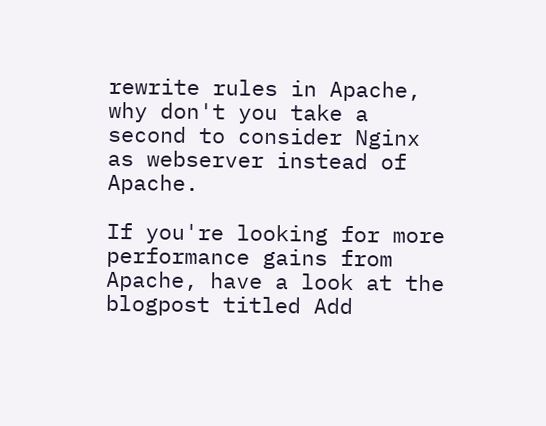rewrite rules in Apache, why don't you take a second to consider Nginx as webserver instead of Apache.

If you're looking for more performance gains from Apache, have a look at the blogpost titled Add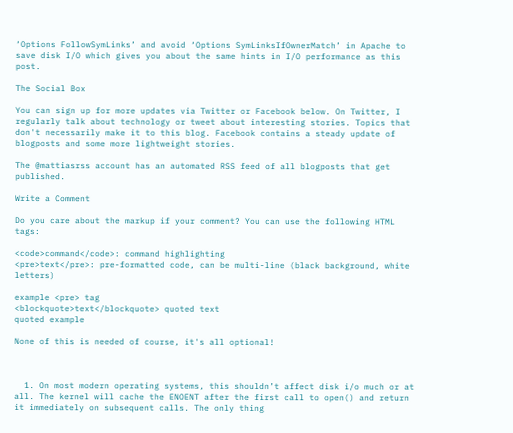‘Options FollowSymLinks’ and avoid ‘Options SymLinksIfOwnerMatch’ in Apache to save disk I/O which gives you about the same hints in I/O performance as this post.

The Social Box

You can sign up for more updates via Twitter or Facebook below. On Twitter, I regularly talk about technology or tweet about interesting stories. Topics that don't necessarily make it to this blog. Facebook contains a steady update of blogposts and some more lightweight stories.

The @mattiasrss account has an automated RSS feed of all blogposts that get published.

Write a Comment

Do you care about the markup if your comment? You can use the following HTML tags:

<code>command</code>: command highlighting
<pre>text</pre>: pre-formatted code, can be multi-line (black background, white letters)

example <pre> tag
<blockquote>text</blockquote> quoted text
quoted example

None of this is needed of course, it's all optional!



  1. On most modern operating systems, this shouldn’t affect disk i/o much or at all. The kernel will cache the ENOENT after the first call to open() and return it immediately on subsequent calls. The only thing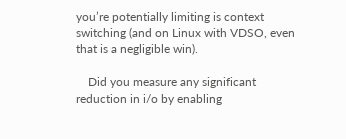you’re potentially limiting is context switching (and on Linux with VDSO, even that is a negligible win).

    Did you measure any significant reduction in i/o by enabling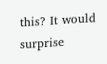this? It would surprise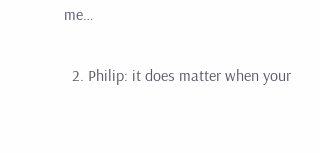me…

  2. Philip: it does matter when your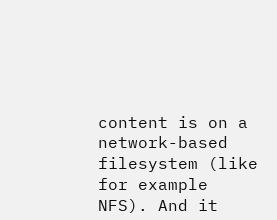content is on a network-based filesystem (like for example NFS). And it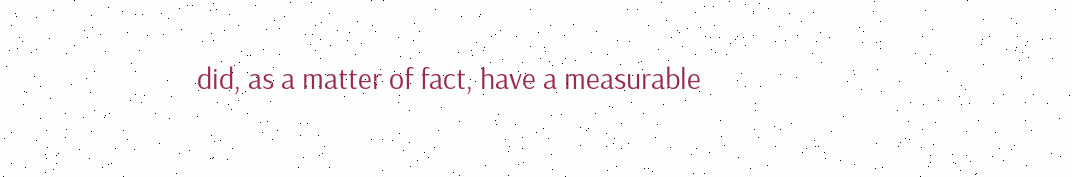did, as a matter of fact, have a measurable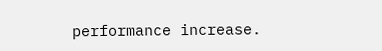performance increase.